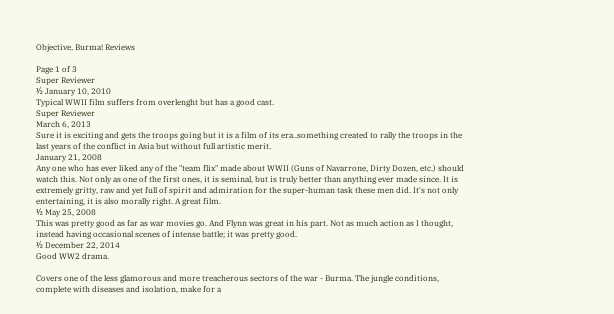Objective, Burma! Reviews

Page 1 of 3
Super Reviewer
½ January 10, 2010
Typical WWII film suffers from overlenght but has a good cast.
Super Reviewer
March 6, 2013
Sure it is exciting and gets the troops going but it is a film of its era..something created to rally the troops in the last years of the conflict in Asia but without full artistic merit.
January 21, 2008
Any one who has ever liked any of the "team flix" made about WWII (Guns of Navarrone, Dirty Dozen, etc.) should watch this. Not only as one of the first ones, it is seminal, but is truly better than anything ever made since. It is extremely gritty, raw and yet full of spirit and admiration for the super-human task these men did. It's not only entertaining, it is also morally right. A great film.
½ May 25, 2008
This was pretty good as far as war movies go. And Flynn was great in his part. Not as much action as I thought, instead having occasional scenes of intense battle; it was pretty good.
½ December 22, 2014
Good WW2 drama.

Covers one of the less glamorous and more treacherous sectors of the war - Burma. The jungle conditions, complete with diseases and isolation, make for a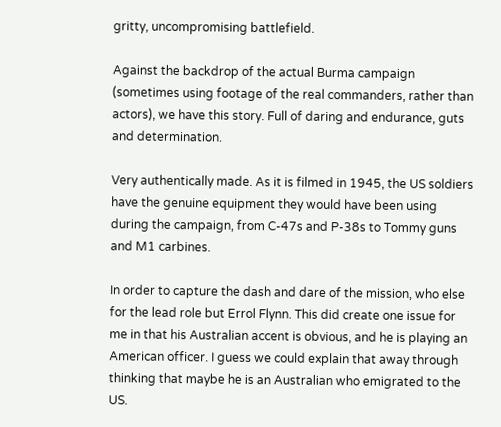gritty, uncompromising battlefield.

Against the backdrop of the actual Burma campaign (sometimes using footage of the real commanders, rather than actors), we have this story. Full of daring and endurance, guts and determination.

Very authentically made. As it is filmed in 1945, the US soldiers have the genuine equipment they would have been using during the campaign, from C-47s and P-38s to Tommy guns and M1 carbines.

In order to capture the dash and dare of the mission, who else for the lead role but Errol Flynn. This did create one issue for me in that his Australian accent is obvious, and he is playing an American officer. I guess we could explain that away through thinking that maybe he is an Australian who emigrated to the US.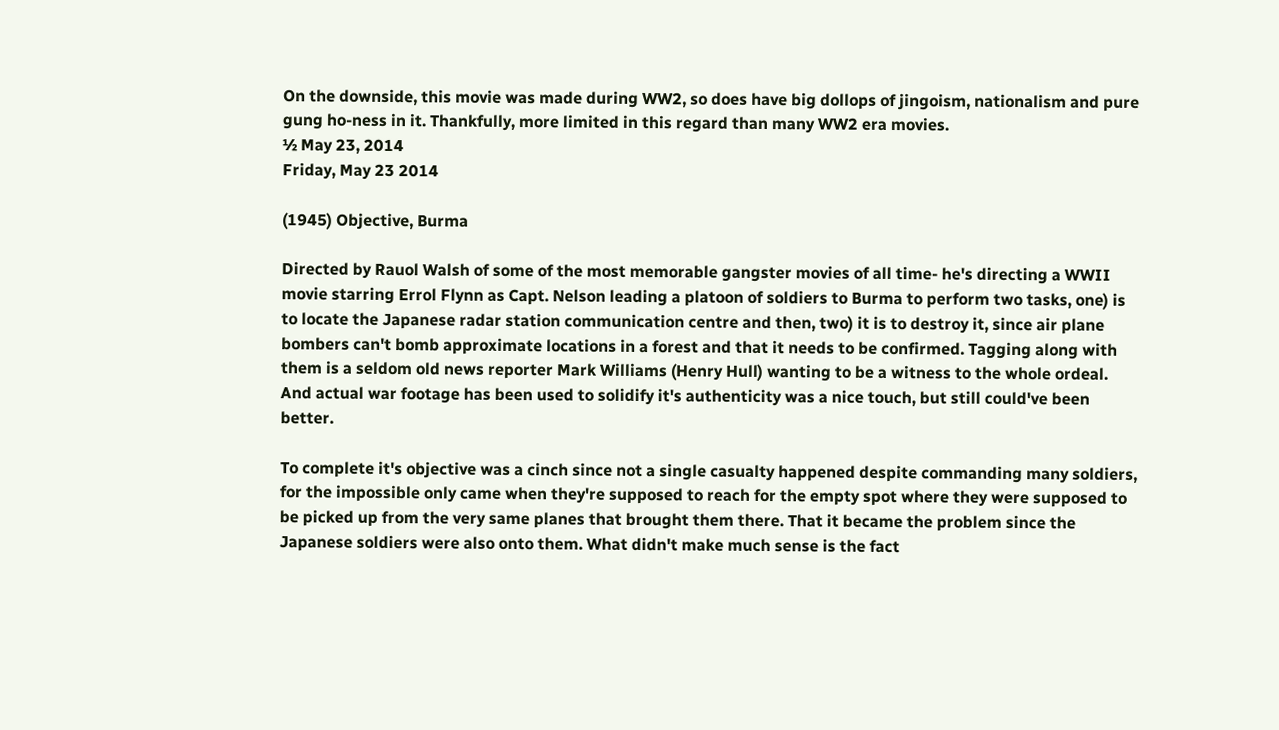On the downside, this movie was made during WW2, so does have big dollops of jingoism, nationalism and pure gung ho-ness in it. Thankfully, more limited in this regard than many WW2 era movies.
½ May 23, 2014
Friday, May 23 2014

(1945) Objective, Burma

Directed by Rauol Walsh of some of the most memorable gangster movies of all time- he's directing a WWII movie starring Errol Flynn as Capt. Nelson leading a platoon of soldiers to Burma to perform two tasks, one) is to locate the Japanese radar station communication centre and then, two) it is to destroy it, since air plane bombers can't bomb approximate locations in a forest and that it needs to be confirmed. Tagging along with them is a seldom old news reporter Mark Williams (Henry Hull) wanting to be a witness to the whole ordeal. And actual war footage has been used to solidify it's authenticity was a nice touch, but still could've been better.

To complete it's objective was a cinch since not a single casualty happened despite commanding many soldiers, for the impossible only came when they're supposed to reach for the empty spot where they were supposed to be picked up from the very same planes that brought them there. That it became the problem since the Japanese soldiers were also onto them. What didn't make much sense is the fact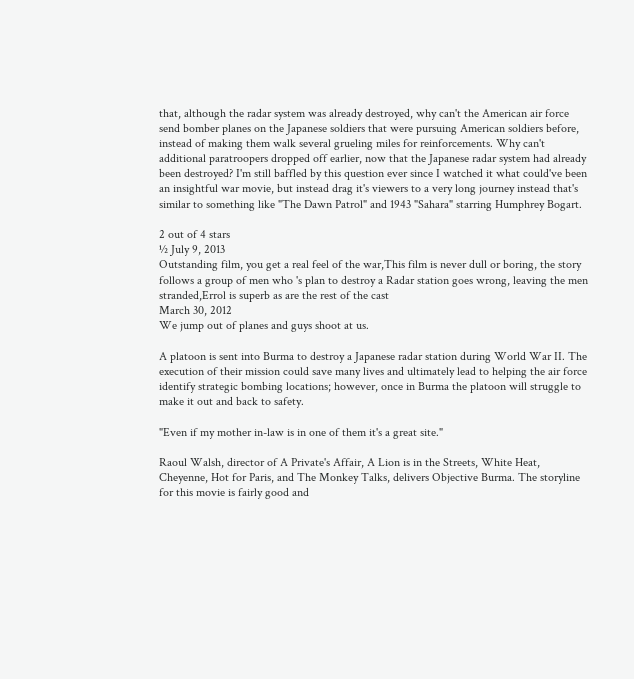that, although the radar system was already destroyed, why can't the American air force send bomber planes on the Japanese soldiers that were pursuing American soldiers before, instead of making them walk several grueling miles for reinforcements. Why can't additional paratroopers dropped off earlier, now that the Japanese radar system had already been destroyed? I'm still baffled by this question ever since I watched it what could've been an insightful war movie, but instead drag it's viewers to a very long journey instead that's similar to something like "The Dawn Patrol" and 1943 "Sahara" starring Humphrey Bogart.

2 out of 4 stars
½ July 9, 2013
Outstanding film, you get a real feel of the war,This film is never dull or boring, the story follows a group of men who 's plan to destroy a Radar station goes wrong, leaving the men stranded,Errol is superb as are the rest of the cast
March 30, 2012
We jump out of planes and guys shoot at us.

A platoon is sent into Burma to destroy a Japanese radar station during World War II. The execution of their mission could save many lives and ultimately lead to helping the air force identify strategic bombing locations; however, once in Burma the platoon will struggle to make it out and back to safety.

"Even if my mother in-law is in one of them it's a great site."

Raoul Walsh, director of A Private's Affair, A Lion is in the Streets, White Heat, Cheyenne, Hot for Paris, and The Monkey Talks, delivers Objective Burma. The storyline for this movie is fairly good and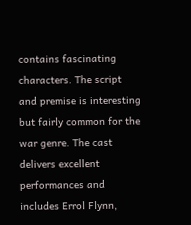contains fascinating characters. The script and premise is interesting but fairly common for the war genre. The cast delivers excellent performances and includes Errol Flynn,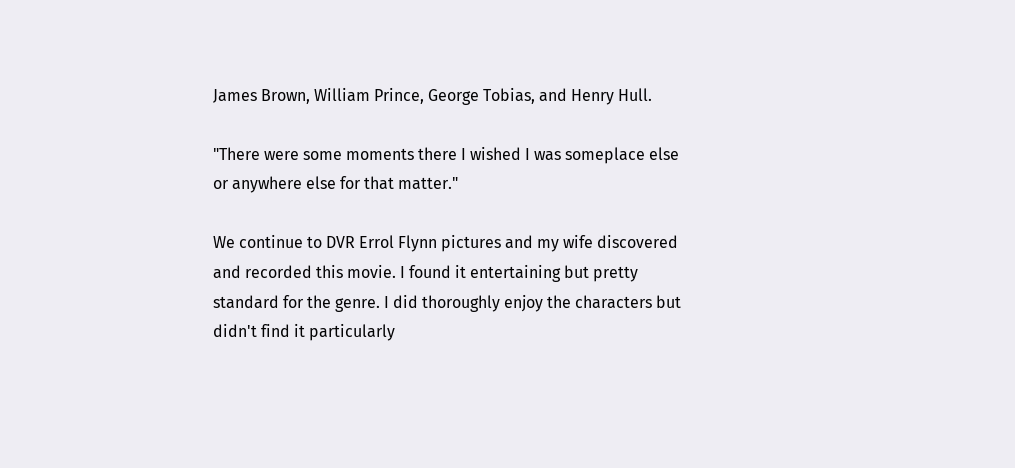James Brown, William Prince, George Tobias, and Henry Hull.

"There were some moments there I wished I was someplace else or anywhere else for that matter."

We continue to DVR Errol Flynn pictures and my wife discovered and recorded this movie. I found it entertaining but pretty standard for the genre. I did thoroughly enjoy the characters but didn't find it particularly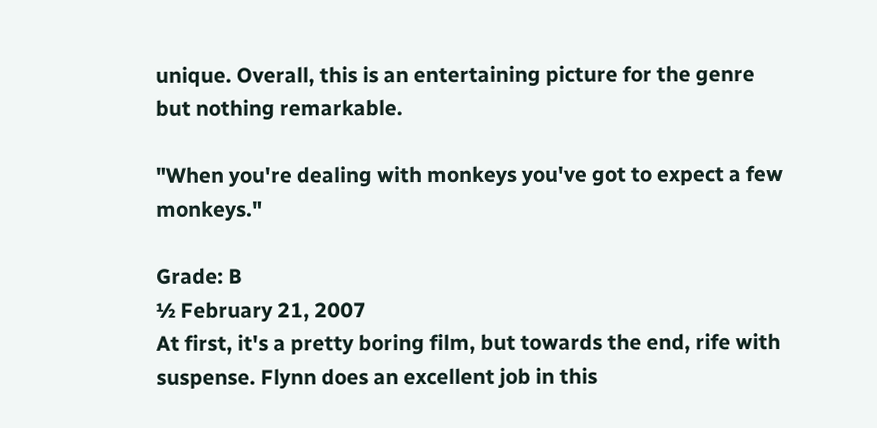unique. Overall, this is an entertaining picture for the genre but nothing remarkable.

"When you're dealing with monkeys you've got to expect a few monkeys."

Grade: B
½ February 21, 2007
At first, it's a pretty boring film, but towards the end, rife with suspense. Flynn does an excellent job in this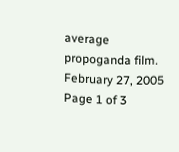average propoganda film.
February 27, 2005
Page 1 of 3